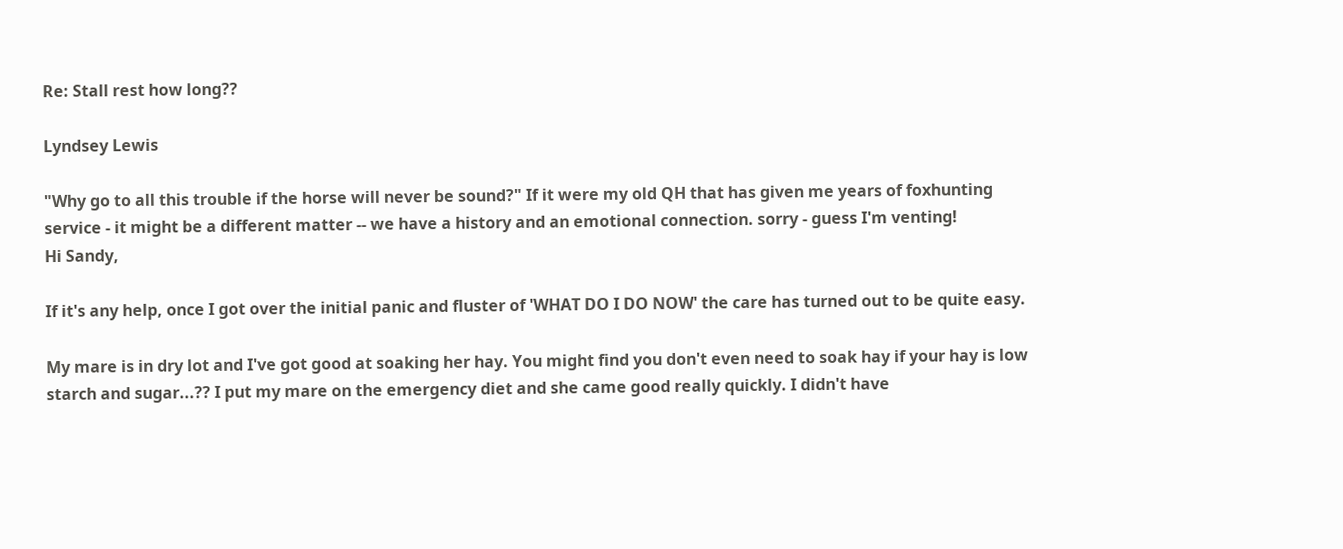Re: Stall rest how long??

Lyndsey Lewis

"Why go to all this trouble if the horse will never be sound?" If it were my old QH that has given me years of foxhunting service - it might be a different matter -- we have a history and an emotional connection. sorry - guess I'm venting!
Hi Sandy,

If it's any help, once I got over the initial panic and fluster of 'WHAT DO I DO NOW' the care has turned out to be quite easy.

My mare is in dry lot and I've got good at soaking her hay. You might find you don't even need to soak hay if your hay is low starch and sugar...?? I put my mare on the emergency diet and she came good really quickly. I didn't have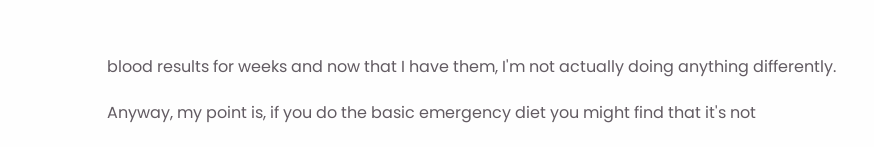blood results for weeks and now that I have them, I'm not actually doing anything differently.

Anyway, my point is, if you do the basic emergency diet you might find that it's not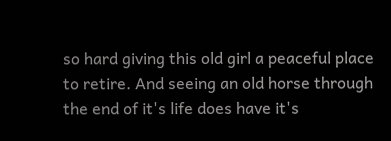so hard giving this old girl a peaceful place to retire. And seeing an old horse through the end of it's life does have it's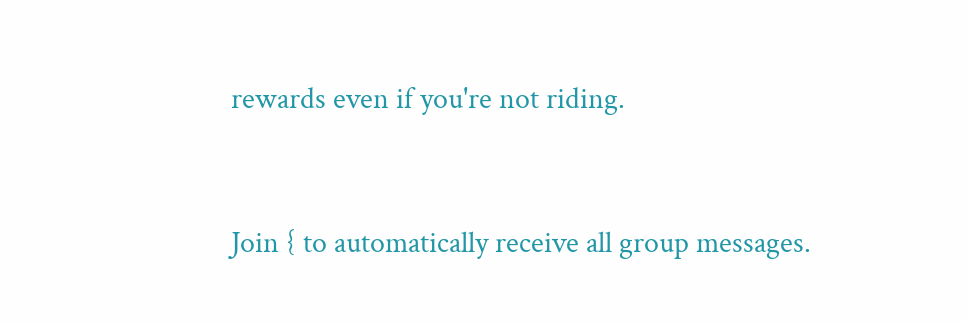rewards even if you're not riding.


Join { to automatically receive all group messages.